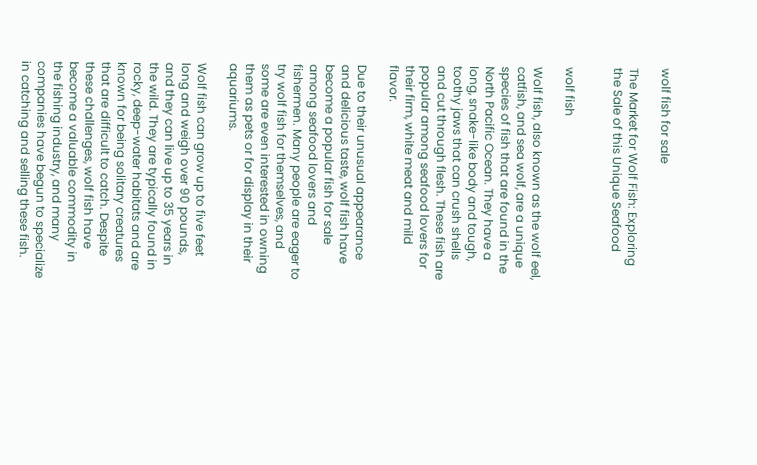wolf fish for sale

The Market for Wolf Fish: Exploring the Sale of this Unique Seafood


wolf fish

Wolf fish, also known as the wolf eel, catfish, and sea wolf, are a unique species of fish that are found in the North Pacific Ocean. They have a long, snake-like body and tough, toothy jaws that can crush shells and cut through flesh. These fish are popular among seafood lovers for their firm, white meat and mild flavor.

Due to their unusual appearance and delicious taste, wolf fish have become a popular fish for sale among seafood lovers and fishermen. Many people are eager to try wolf fish for themselves, and some are even interested in owning them as pets or for display in their aquariums.

Wolf fish can grow up to five feet long and weigh over 90 pounds, and they can live up to 35 years in the wild. They are typically found in rocky, deep-water habitats and are known for being solitary creatures that are difficult to catch. Despite these challenges, wolf fish have become a valuable commodity in the fishing industry, and many companies have begun to specialize in catching and selling these fish.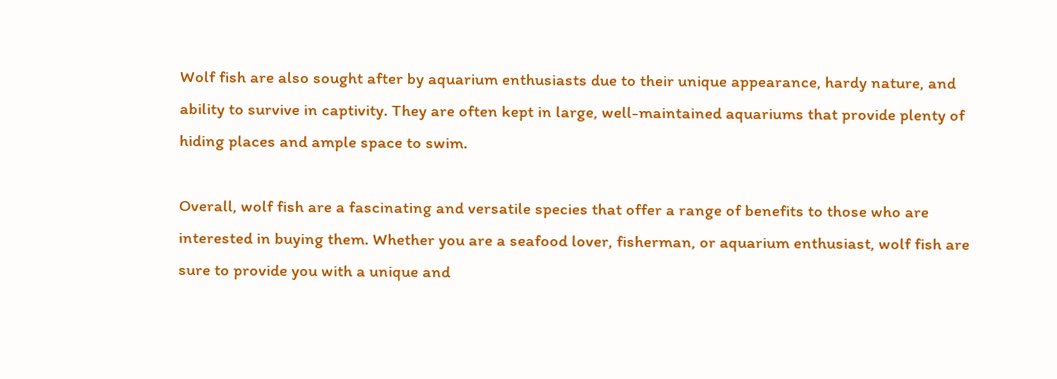Wolf fish are also sought after by aquarium enthusiasts due to their unique appearance, hardy nature, and ability to survive in captivity. They are often kept in large, well-maintained aquariums that provide plenty of hiding places and ample space to swim.

Overall, wolf fish are a fascinating and versatile species that offer a range of benefits to those who are interested in buying them. Whether you are a seafood lover, fisherman, or aquarium enthusiast, wolf fish are sure to provide you with a unique and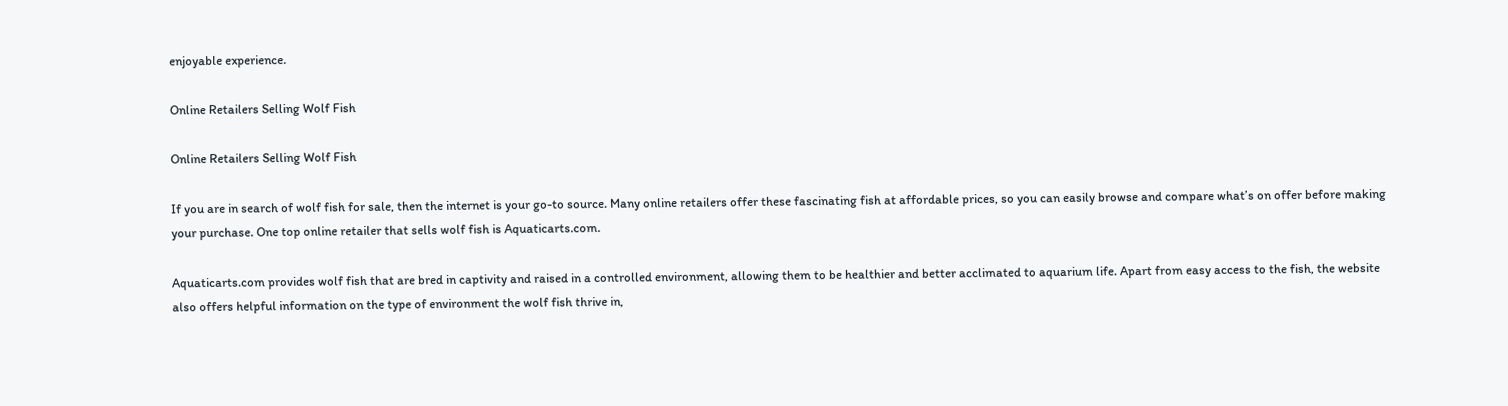enjoyable experience.

Online Retailers Selling Wolf Fish

Online Retailers Selling Wolf Fish

If you are in search of wolf fish for sale, then the internet is your go-to source. Many online retailers offer these fascinating fish at affordable prices, so you can easily browse and compare what’s on offer before making your purchase. One top online retailer that sells wolf fish is Aquaticarts.com.

Aquaticarts.com provides wolf fish that are bred in captivity and raised in a controlled environment, allowing them to be healthier and better acclimated to aquarium life. Apart from easy access to the fish, the website also offers helpful information on the type of environment the wolf fish thrive in,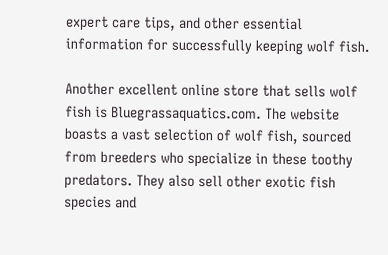expert care tips, and other essential information for successfully keeping wolf fish.

Another excellent online store that sells wolf fish is Bluegrassaquatics.com. The website boasts a vast selection of wolf fish, sourced from breeders who specialize in these toothy predators. They also sell other exotic fish species and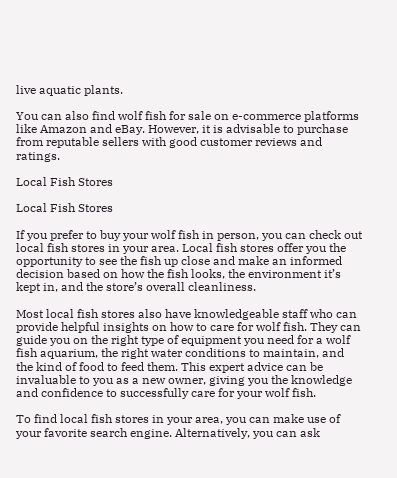live aquatic plants.

You can also find wolf fish for sale on e-commerce platforms like Amazon and eBay. However, it is advisable to purchase from reputable sellers with good customer reviews and ratings.

Local Fish Stores

Local Fish Stores

If you prefer to buy your wolf fish in person, you can check out local fish stores in your area. Local fish stores offer you the opportunity to see the fish up close and make an informed decision based on how the fish looks, the environment it’s kept in, and the store’s overall cleanliness.

Most local fish stores also have knowledgeable staff who can provide helpful insights on how to care for wolf fish. They can guide you on the right type of equipment you need for a wolf fish aquarium, the right water conditions to maintain, and the kind of food to feed them. This expert advice can be invaluable to you as a new owner, giving you the knowledge and confidence to successfully care for your wolf fish.

To find local fish stores in your area, you can make use of your favorite search engine. Alternatively, you can ask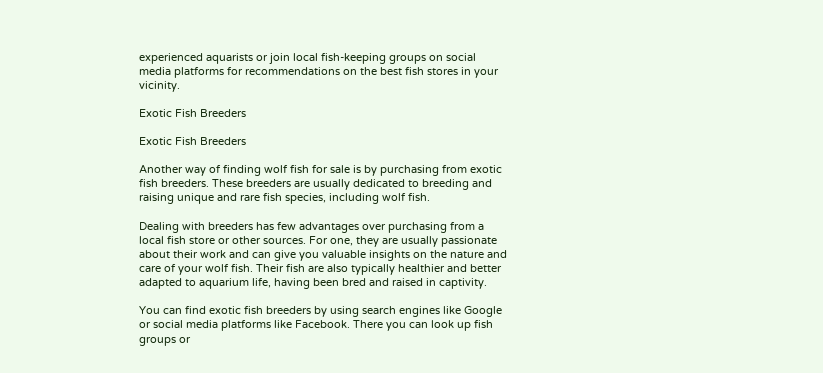experienced aquarists or join local fish-keeping groups on social media platforms for recommendations on the best fish stores in your vicinity.

Exotic Fish Breeders

Exotic Fish Breeders

Another way of finding wolf fish for sale is by purchasing from exotic fish breeders. These breeders are usually dedicated to breeding and raising unique and rare fish species, including wolf fish.

Dealing with breeders has few advantages over purchasing from a local fish store or other sources. For one, they are usually passionate about their work and can give you valuable insights on the nature and care of your wolf fish. Their fish are also typically healthier and better adapted to aquarium life, having been bred and raised in captivity.

You can find exotic fish breeders by using search engines like Google or social media platforms like Facebook. There you can look up fish groups or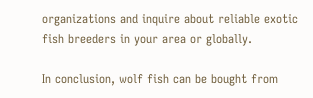organizations and inquire about reliable exotic fish breeders in your area or globally.

In conclusion, wolf fish can be bought from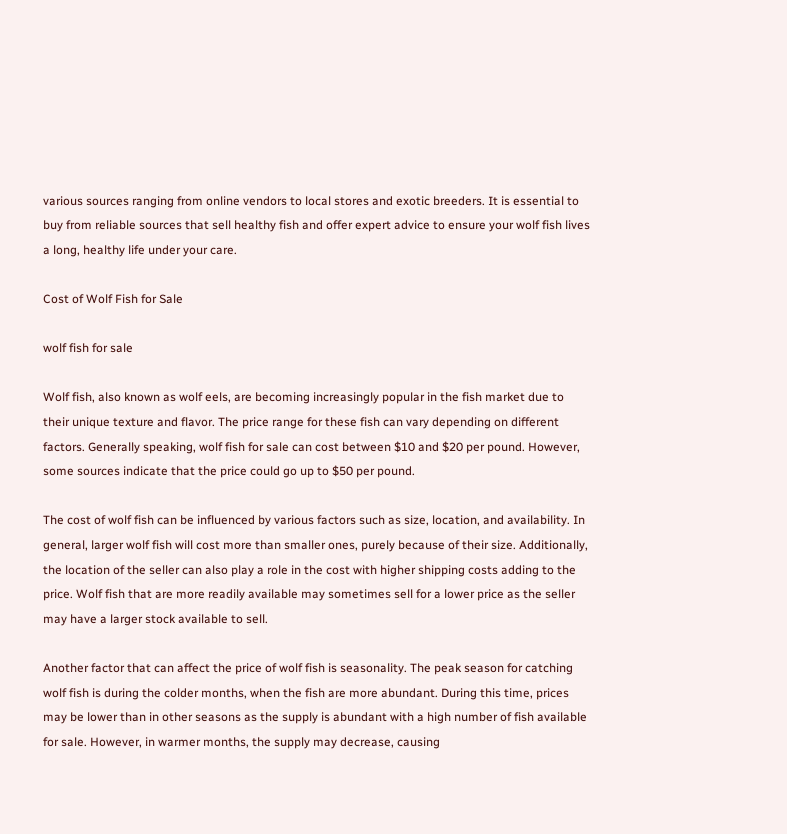various sources ranging from online vendors to local stores and exotic breeders. It is essential to buy from reliable sources that sell healthy fish and offer expert advice to ensure your wolf fish lives a long, healthy life under your care.

Cost of Wolf Fish for Sale

wolf fish for sale

Wolf fish, also known as wolf eels, are becoming increasingly popular in the fish market due to their unique texture and flavor. The price range for these fish can vary depending on different factors. Generally speaking, wolf fish for sale can cost between $10 and $20 per pound. However, some sources indicate that the price could go up to $50 per pound.

The cost of wolf fish can be influenced by various factors such as size, location, and availability. In general, larger wolf fish will cost more than smaller ones, purely because of their size. Additionally, the location of the seller can also play a role in the cost with higher shipping costs adding to the price. Wolf fish that are more readily available may sometimes sell for a lower price as the seller may have a larger stock available to sell.

Another factor that can affect the price of wolf fish is seasonality. The peak season for catching wolf fish is during the colder months, when the fish are more abundant. During this time, prices may be lower than in other seasons as the supply is abundant with a high number of fish available for sale. However, in warmer months, the supply may decrease, causing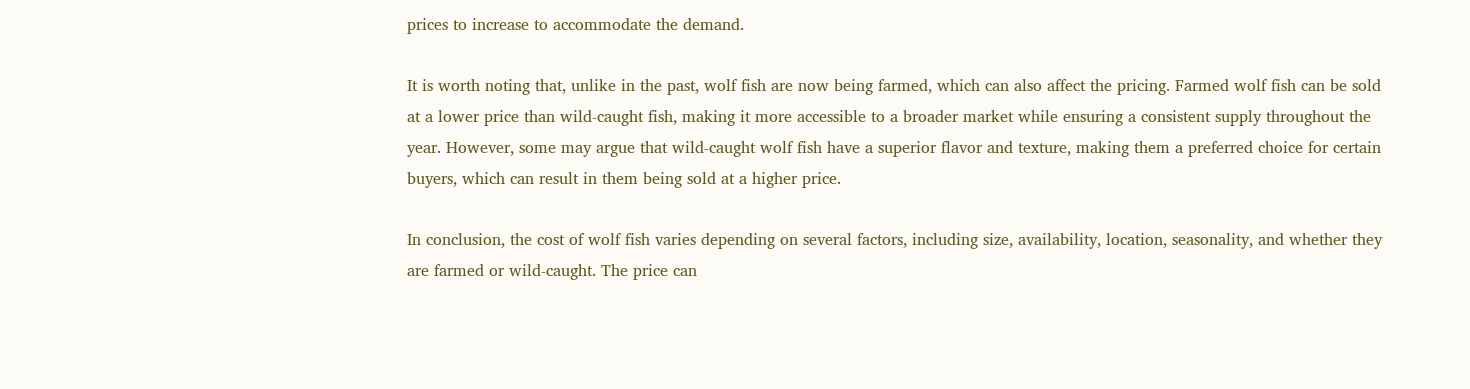prices to increase to accommodate the demand.

It is worth noting that, unlike in the past, wolf fish are now being farmed, which can also affect the pricing. Farmed wolf fish can be sold at a lower price than wild-caught fish, making it more accessible to a broader market while ensuring a consistent supply throughout the year. However, some may argue that wild-caught wolf fish have a superior flavor and texture, making them a preferred choice for certain buyers, which can result in them being sold at a higher price.

In conclusion, the cost of wolf fish varies depending on several factors, including size, availability, location, seasonality, and whether they are farmed or wild-caught. The price can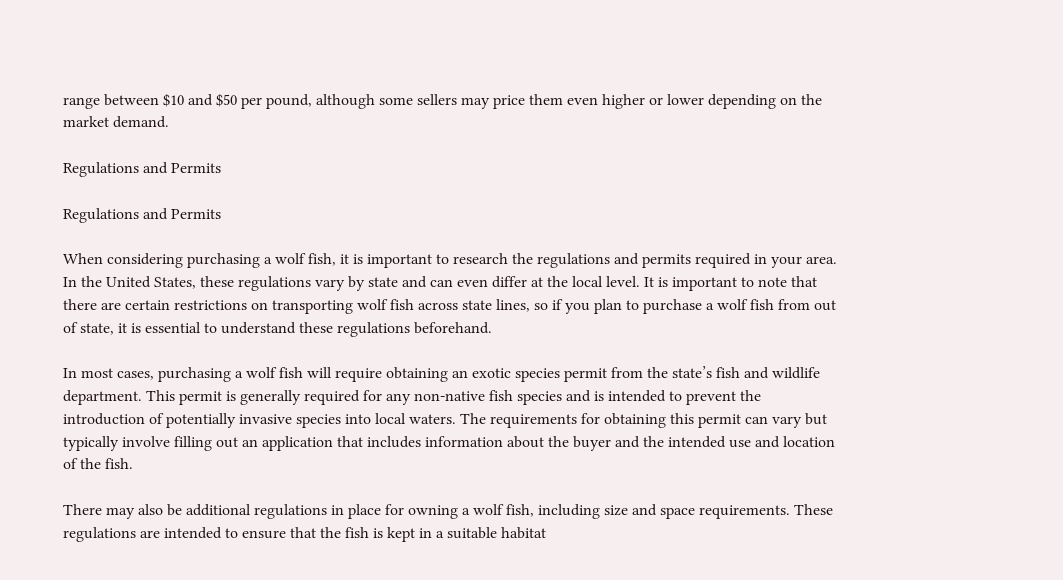range between $10 and $50 per pound, although some sellers may price them even higher or lower depending on the market demand.

Regulations and Permits

Regulations and Permits

When considering purchasing a wolf fish, it is important to research the regulations and permits required in your area. In the United States, these regulations vary by state and can even differ at the local level. It is important to note that there are certain restrictions on transporting wolf fish across state lines, so if you plan to purchase a wolf fish from out of state, it is essential to understand these regulations beforehand.

In most cases, purchasing a wolf fish will require obtaining an exotic species permit from the state’s fish and wildlife department. This permit is generally required for any non-native fish species and is intended to prevent the introduction of potentially invasive species into local waters. The requirements for obtaining this permit can vary but typically involve filling out an application that includes information about the buyer and the intended use and location of the fish.

There may also be additional regulations in place for owning a wolf fish, including size and space requirements. These regulations are intended to ensure that the fish is kept in a suitable habitat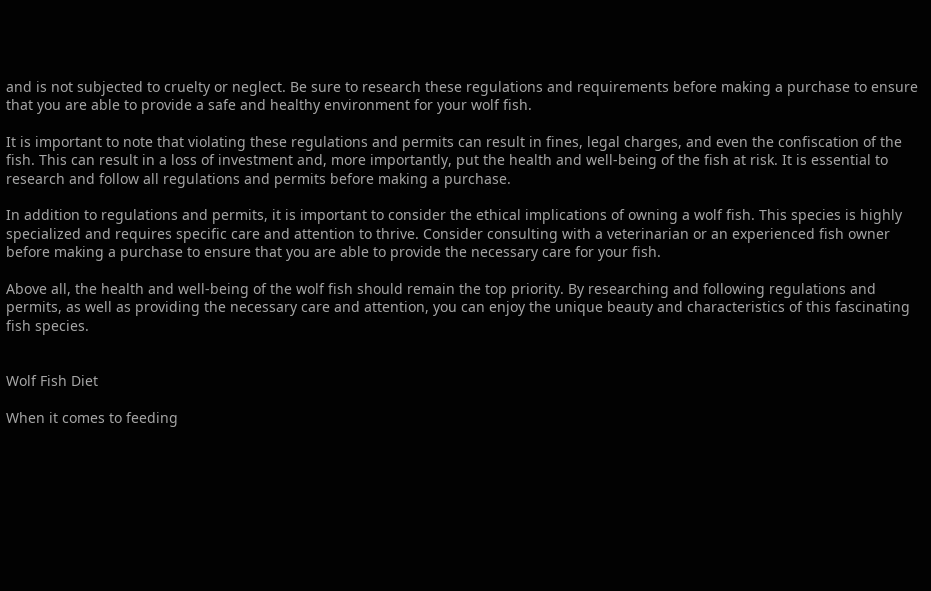and is not subjected to cruelty or neglect. Be sure to research these regulations and requirements before making a purchase to ensure that you are able to provide a safe and healthy environment for your wolf fish.

It is important to note that violating these regulations and permits can result in fines, legal charges, and even the confiscation of the fish. This can result in a loss of investment and, more importantly, put the health and well-being of the fish at risk. It is essential to research and follow all regulations and permits before making a purchase.

In addition to regulations and permits, it is important to consider the ethical implications of owning a wolf fish. This species is highly specialized and requires specific care and attention to thrive. Consider consulting with a veterinarian or an experienced fish owner before making a purchase to ensure that you are able to provide the necessary care for your fish.

Above all, the health and well-being of the wolf fish should remain the top priority. By researching and following regulations and permits, as well as providing the necessary care and attention, you can enjoy the unique beauty and characteristics of this fascinating fish species.


Wolf Fish Diet

When it comes to feeding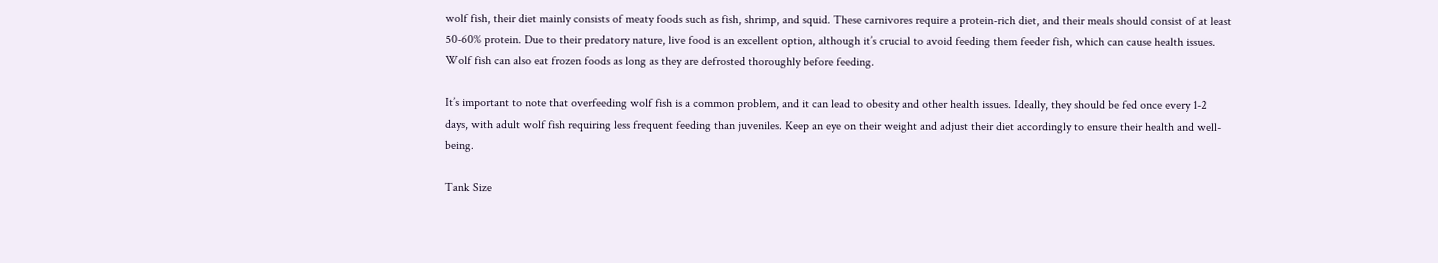wolf fish, their diet mainly consists of meaty foods such as fish, shrimp, and squid. These carnivores require a protein-rich diet, and their meals should consist of at least 50-60% protein. Due to their predatory nature, live food is an excellent option, although it’s crucial to avoid feeding them feeder fish, which can cause health issues. Wolf fish can also eat frozen foods as long as they are defrosted thoroughly before feeding.

It’s important to note that overfeeding wolf fish is a common problem, and it can lead to obesity and other health issues. Ideally, they should be fed once every 1-2 days, with adult wolf fish requiring less frequent feeding than juveniles. Keep an eye on their weight and adjust their diet accordingly to ensure their health and well-being.

Tank Size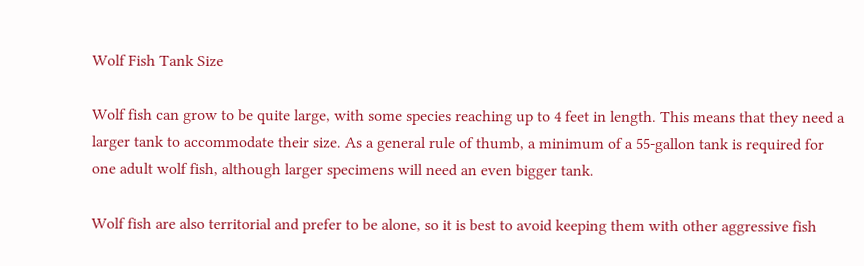Wolf Fish Tank Size

Wolf fish can grow to be quite large, with some species reaching up to 4 feet in length. This means that they need a larger tank to accommodate their size. As a general rule of thumb, a minimum of a 55-gallon tank is required for one adult wolf fish, although larger specimens will need an even bigger tank.

Wolf fish are also territorial and prefer to be alone, so it is best to avoid keeping them with other aggressive fish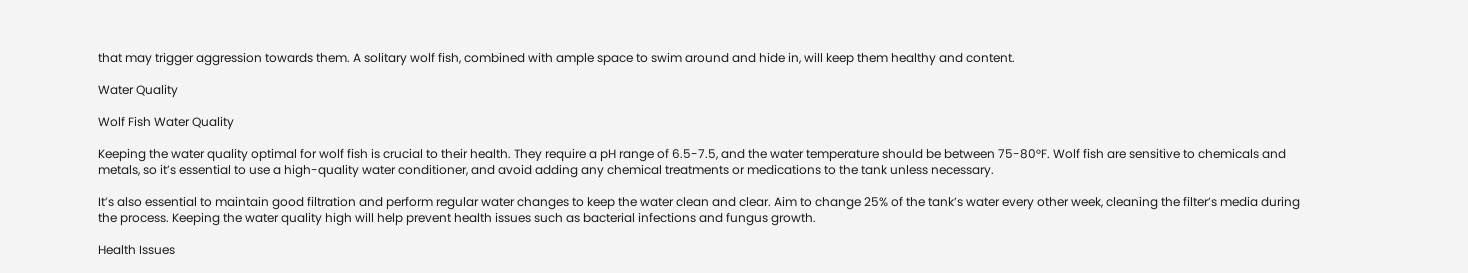that may trigger aggression towards them. A solitary wolf fish, combined with ample space to swim around and hide in, will keep them healthy and content.

Water Quality

Wolf Fish Water Quality

Keeping the water quality optimal for wolf fish is crucial to their health. They require a pH range of 6.5-7.5, and the water temperature should be between 75-80°F. Wolf fish are sensitive to chemicals and metals, so it’s essential to use a high-quality water conditioner, and avoid adding any chemical treatments or medications to the tank unless necessary.

It’s also essential to maintain good filtration and perform regular water changes to keep the water clean and clear. Aim to change 25% of the tank’s water every other week, cleaning the filter’s media during the process. Keeping the water quality high will help prevent health issues such as bacterial infections and fungus growth.

Health Issues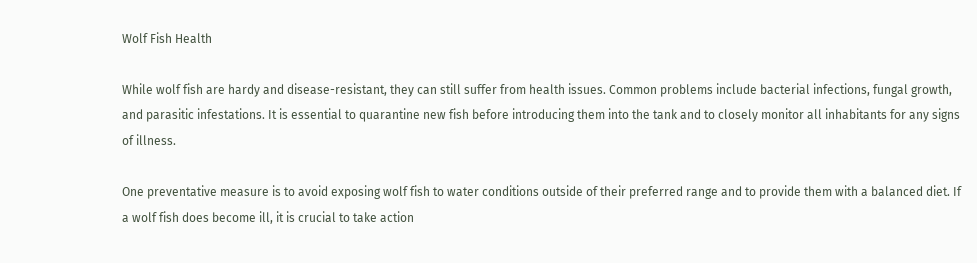Wolf Fish Health

While wolf fish are hardy and disease-resistant, they can still suffer from health issues. Common problems include bacterial infections, fungal growth, and parasitic infestations. It is essential to quarantine new fish before introducing them into the tank and to closely monitor all inhabitants for any signs of illness.

One preventative measure is to avoid exposing wolf fish to water conditions outside of their preferred range and to provide them with a balanced diet. If a wolf fish does become ill, it is crucial to take action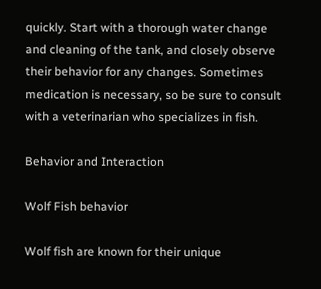quickly. Start with a thorough water change and cleaning of the tank, and closely observe their behavior for any changes. Sometimes medication is necessary, so be sure to consult with a veterinarian who specializes in fish.

Behavior and Interaction

Wolf Fish behavior

Wolf fish are known for their unique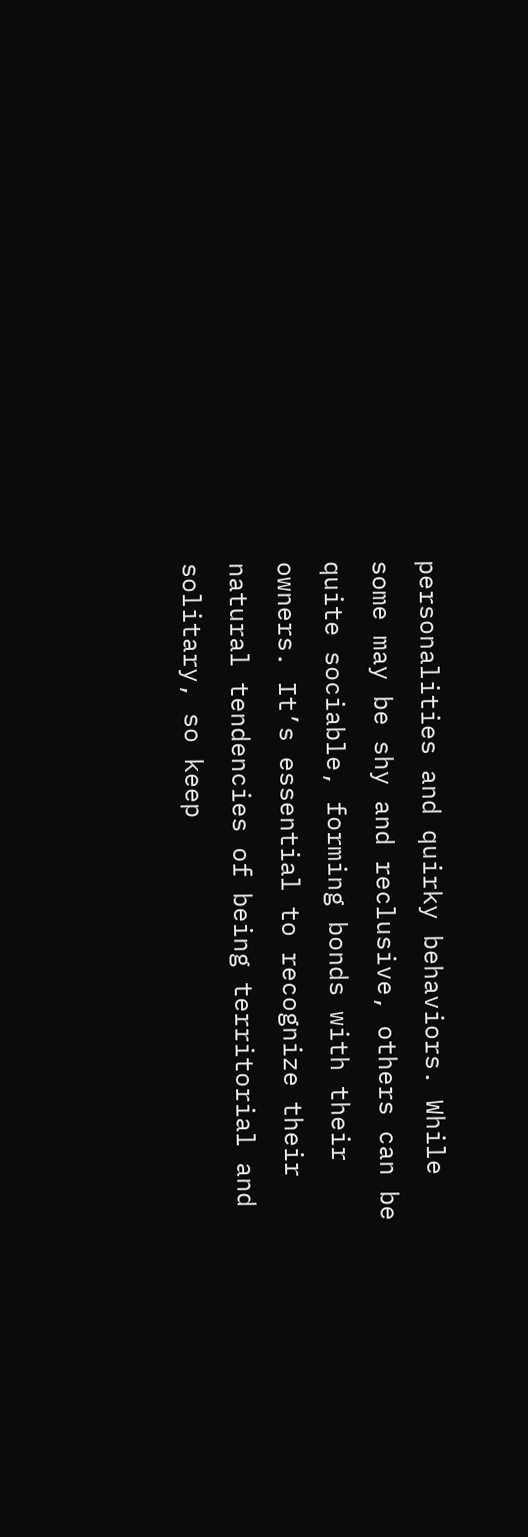personalities and quirky behaviors. While some may be shy and reclusive, others can be quite sociable, forming bonds with their owners. It’s essential to recognize their natural tendencies of being territorial and solitary, so keep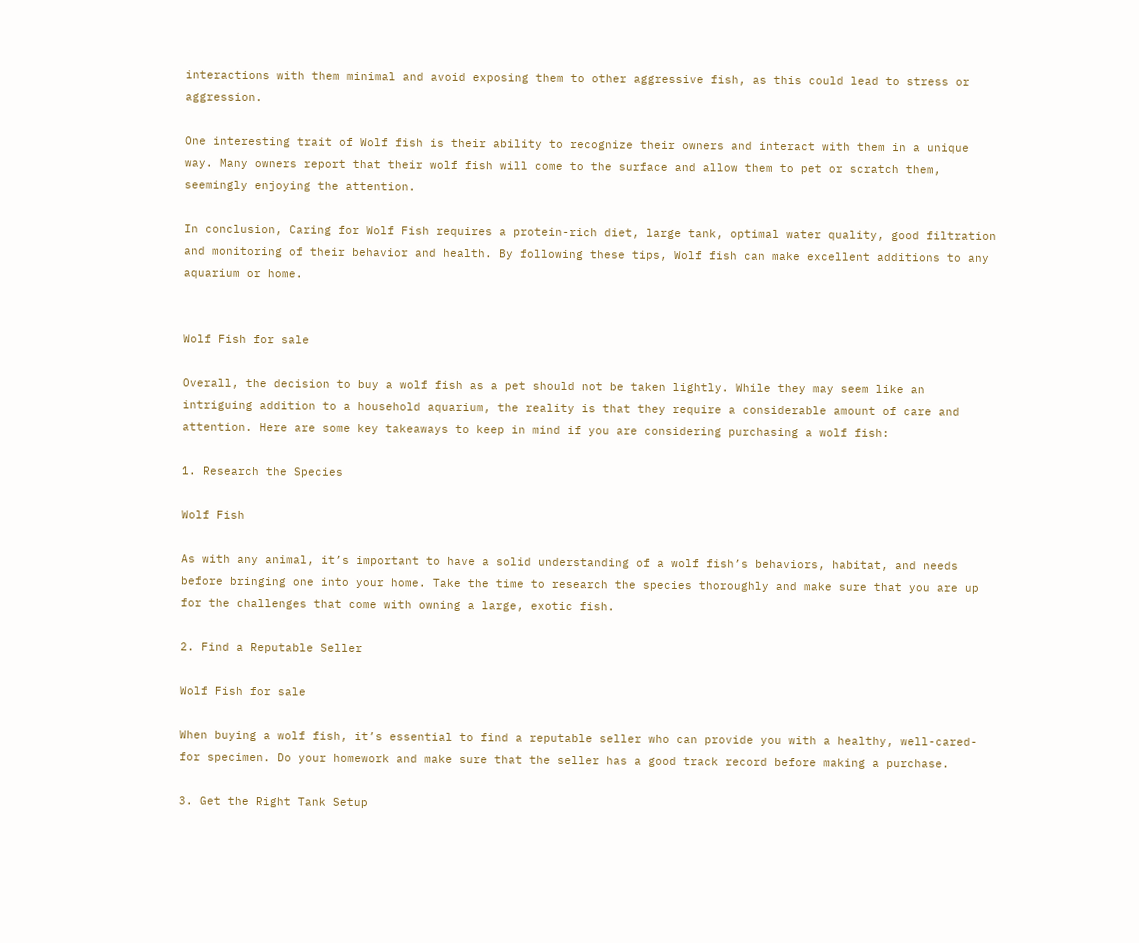interactions with them minimal and avoid exposing them to other aggressive fish, as this could lead to stress or aggression.

One interesting trait of Wolf fish is their ability to recognize their owners and interact with them in a unique way. Many owners report that their wolf fish will come to the surface and allow them to pet or scratch them, seemingly enjoying the attention.

In conclusion, Caring for Wolf Fish requires a protein-rich diet, large tank, optimal water quality, good filtration and monitoring of their behavior and health. By following these tips, Wolf fish can make excellent additions to any aquarium or home.


Wolf Fish for sale

Overall, the decision to buy a wolf fish as a pet should not be taken lightly. While they may seem like an intriguing addition to a household aquarium, the reality is that they require a considerable amount of care and attention. Here are some key takeaways to keep in mind if you are considering purchasing a wolf fish:

1. Research the Species

Wolf Fish

As with any animal, it’s important to have a solid understanding of a wolf fish’s behaviors, habitat, and needs before bringing one into your home. Take the time to research the species thoroughly and make sure that you are up for the challenges that come with owning a large, exotic fish.

2. Find a Reputable Seller

Wolf Fish for sale

When buying a wolf fish, it’s essential to find a reputable seller who can provide you with a healthy, well-cared-for specimen. Do your homework and make sure that the seller has a good track record before making a purchase.

3. Get the Right Tank Setup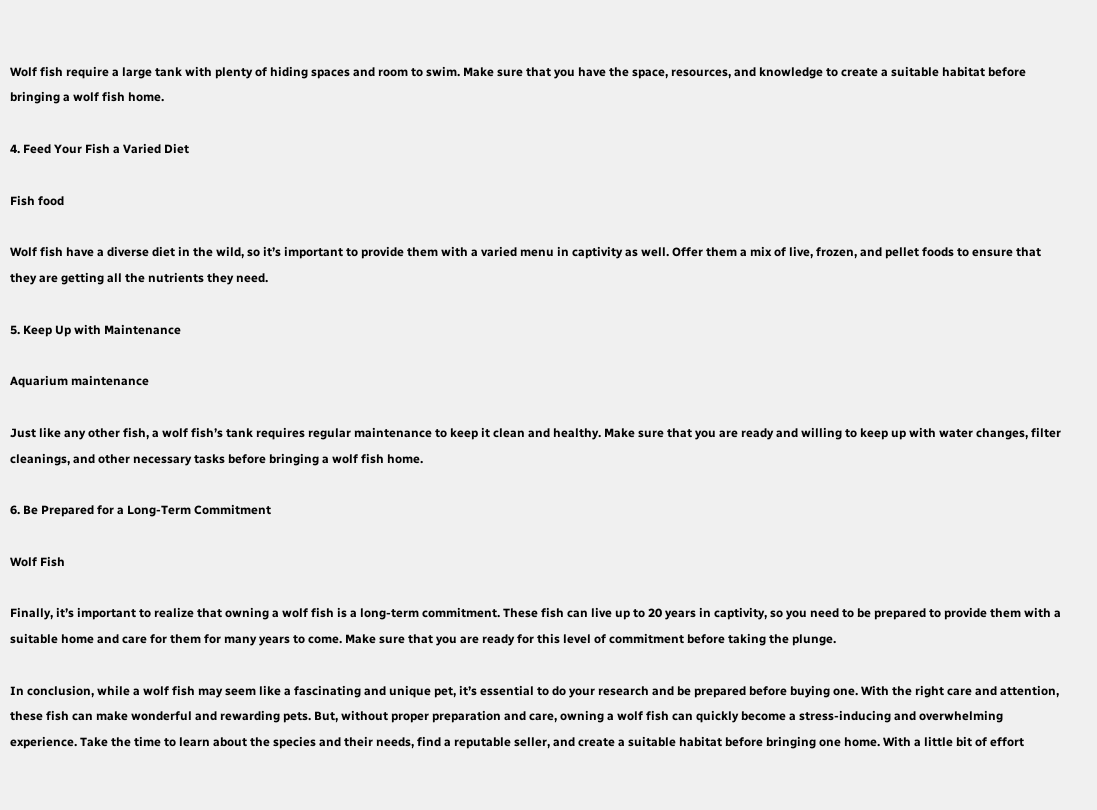Wolf fish require a large tank with plenty of hiding spaces and room to swim. Make sure that you have the space, resources, and knowledge to create a suitable habitat before bringing a wolf fish home.

4. Feed Your Fish a Varied Diet

Fish food

Wolf fish have a diverse diet in the wild, so it’s important to provide them with a varied menu in captivity as well. Offer them a mix of live, frozen, and pellet foods to ensure that they are getting all the nutrients they need.

5. Keep Up with Maintenance

Aquarium maintenance

Just like any other fish, a wolf fish’s tank requires regular maintenance to keep it clean and healthy. Make sure that you are ready and willing to keep up with water changes, filter cleanings, and other necessary tasks before bringing a wolf fish home.

6. Be Prepared for a Long-Term Commitment

Wolf Fish

Finally, it’s important to realize that owning a wolf fish is a long-term commitment. These fish can live up to 20 years in captivity, so you need to be prepared to provide them with a suitable home and care for them for many years to come. Make sure that you are ready for this level of commitment before taking the plunge.

In conclusion, while a wolf fish may seem like a fascinating and unique pet, it’s essential to do your research and be prepared before buying one. With the right care and attention, these fish can make wonderful and rewarding pets. But, without proper preparation and care, owning a wolf fish can quickly become a stress-inducing and overwhelming experience. Take the time to learn about the species and their needs, find a reputable seller, and create a suitable habitat before bringing one home. With a little bit of effort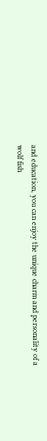and education, you can enjoy the unique charm and personality of a wolf fish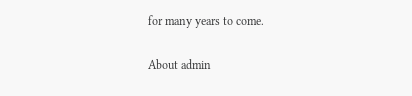for many years to come.

About admin